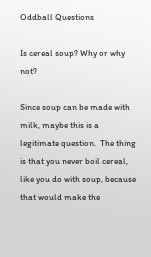Oddball Questions

Is cereal soup? Why or why not?

Since soup can be made with milk, maybe this is a legitimate question.  The thing is that you never boil cereal, like you do with soup, because that would make the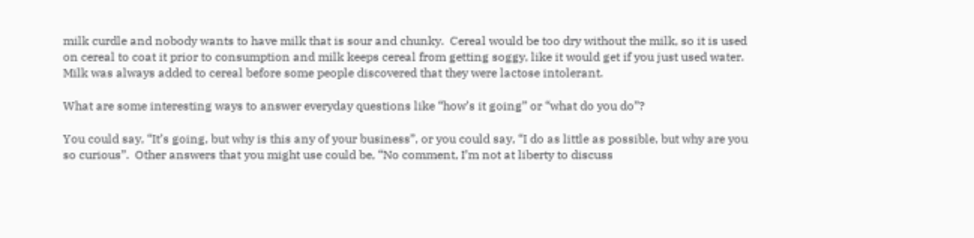milk curdle and nobody wants to have milk that is sour and chunky.  Cereal would be too dry without the milk, so it is used on cereal to coat it prior to consumption and milk keeps cereal from getting soggy, like it would get if you just used water.  Milk was always added to cereal before some people discovered that they were lactose intolerant.

What are some interesting ways to answer everyday questions like “how’s it going” or “what do you do”?

You could say, “It’s going, but why is this any of your business”, or you could say, “I do as little as possible, but why are you so curious”.  Other answers that you might use could be, “No comment, I’m not at liberty to discuss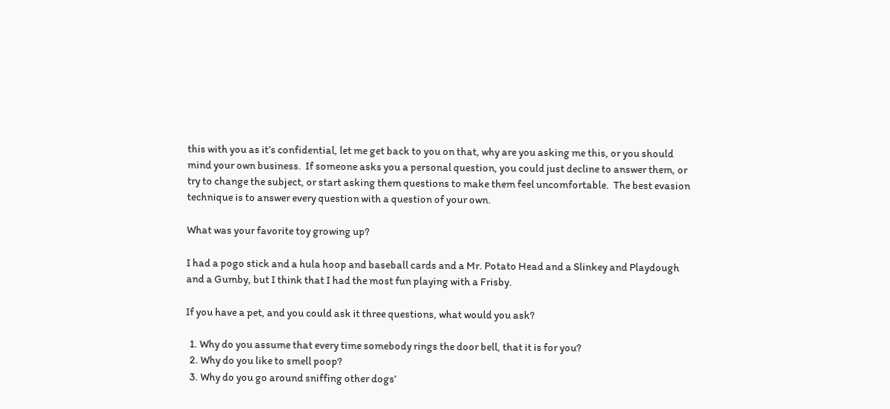this with you as it’s confidential, let me get back to you on that, why are you asking me this, or you should mind your own business.  If someone asks you a personal question, you could just decline to answer them, or try to change the subject, or start asking them questions to make them feel uncomfortable.  The best evasion technique is to answer every question with a question of your own.

What was your favorite toy growing up?

I had a pogo stick and a hula hoop and baseball cards and a Mr. Potato Head and a Slinkey and Playdough and a Gumby, but I think that I had the most fun playing with a Frisby.

If you have a pet, and you could ask it three questions, what would you ask?

  1. Why do you assume that every time somebody rings the door bell, that it is for you?
  2. Why do you like to smell poop?
  3. Why do you go around sniffing other dogs’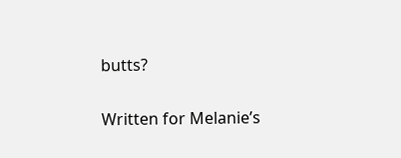butts?

Written for Melanie’s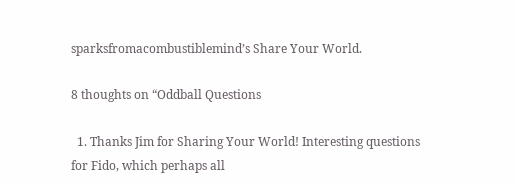sparksfromacombustiblemind’s Share Your World.

8 thoughts on “Oddball Questions

  1. Thanks Jim for Sharing Your World! Interesting questions for Fido, which perhaps all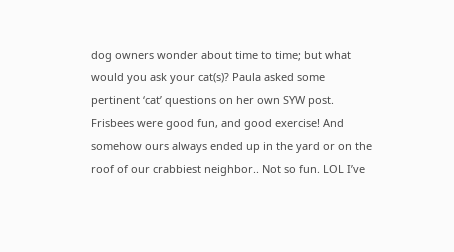dog owners wonder about time to time; but what would you ask your cat(s)? Paula asked some pertinent ‘cat’ questions on her own SYW post. Frisbees were good fun, and good exercise! And somehow ours always ended up in the yard or on the roof of our crabbiest neighbor.. Not so fun. LOL I’ve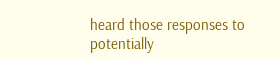heard those responses to potentially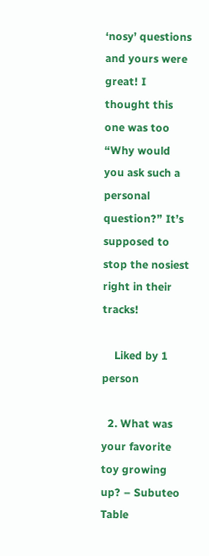‘nosy’ questions and yours were great! I thought this one was too “Why would you ask such a personal question?” It’s supposed to stop the nosiest right in their tracks!

    Liked by 1 person

  2. What was your favorite toy growing up? – Subuteo Table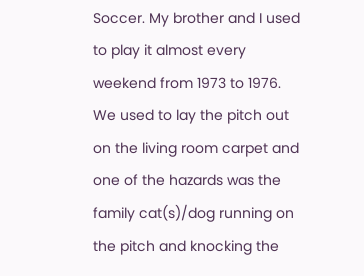Soccer. My brother and I used to play it almost every weekend from 1973 to 1976. We used to lay the pitch out on the living room carpet and one of the hazards was the family cat(s)/dog running on the pitch and knocking the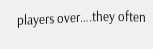players over….they often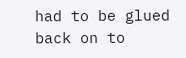had to be glued back on to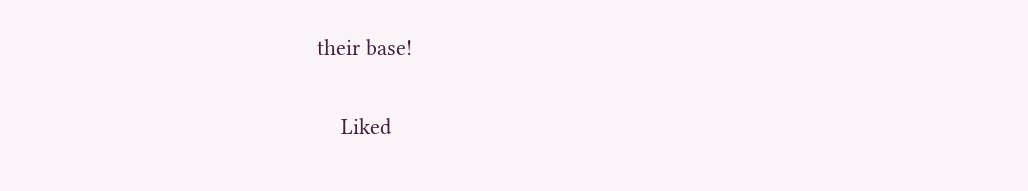their base!

    Liked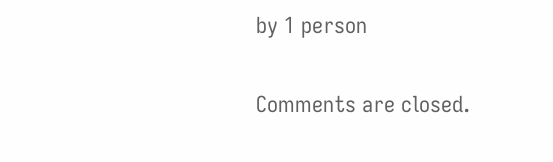by 1 person

Comments are closed.